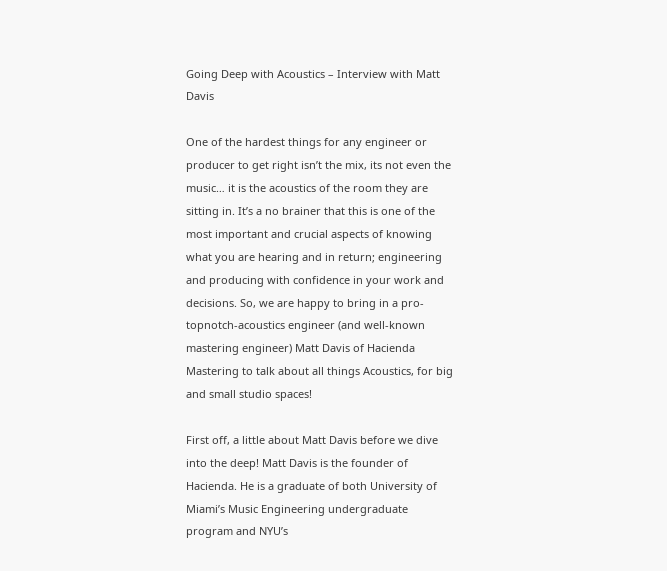Going Deep with Acoustics – Interview with Matt Davis

One of the hardest things for any engineer or producer to get right isn’t the mix, its not even the music… it is the acoustics of the room they are sitting in. It’s a no brainer that this is one of the most important and crucial aspects of knowing what you are hearing and in return; engineering and producing with confidence in your work and decisions. So, we are happy to bring in a pro-topnotch-acoustics engineer (and well-known mastering engineer) Matt Davis of Hacienda Mastering to talk about all things Acoustics, for big and small studio spaces!

First off, a little about Matt Davis before we dive into the deep! Matt Davis is the founder of Hacienda. He is a graduate of both University of Miami’s Music Engineering undergraduate program and NYU’s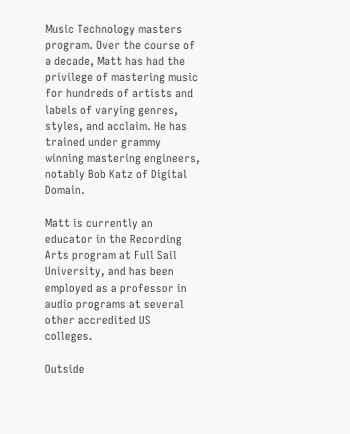Music Technology masters program. Over the course of a decade, Matt has had the privilege of mastering music for hundreds of artists and labels of varying genres, styles, and acclaim. He has trained under grammy winning mastering engineers, notably Bob Katz of Digital Domain.

Matt is currently an educator in the Recording Arts program at Full Sail University, and has been employed as a professor in audio programs at several other accredited US colleges.

Outside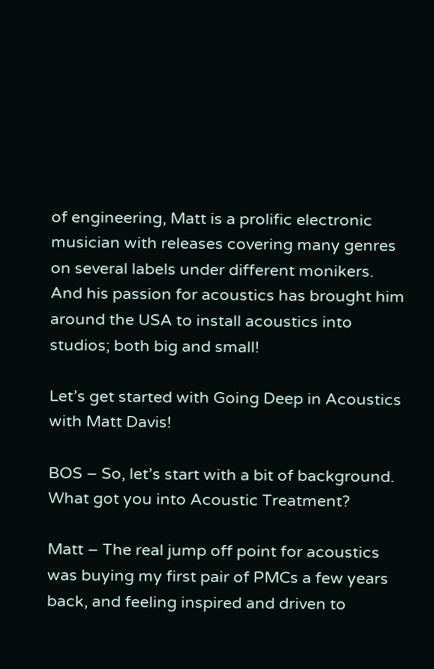of engineering, Matt is a prolific electronic musician with releases covering many genres on several labels under different monikers. And his passion for acoustics has brought him around the USA to install acoustics into studios; both big and small!

Let’s get started with Going Deep in Acoustics with Matt Davis!

BOS – So, let’s start with a bit of background. What got you into Acoustic Treatment?

Matt – The real jump off point for acoustics was buying my first pair of PMCs a few years back, and feeling inspired and driven to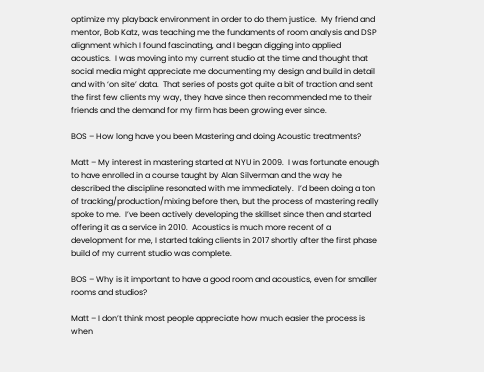optimize my playback environment in order to do them justice.  My friend and mentor, Bob Katz, was teaching me the fundaments of room analysis and DSP alignment which I found fascinating, and I began digging into applied acoustics.  I was moving into my current studio at the time and thought that social media might appreciate me documenting my design and build in detail and with ‘on site’ data.  That series of posts got quite a bit of traction and sent the first few clients my way, they have since then recommended me to their friends and the demand for my firm has been growing ever since.

BOS – How long have you been Mastering and doing Acoustic treatments?

Matt – My interest in mastering started at NYU in 2009.  I was fortunate enough to have enrolled in a course taught by Alan Silverman and the way he described the discipline resonated with me immediately.  I’d been doing a ton of tracking/production/mixing before then, but the process of mastering really spoke to me.  I’ve been actively developing the skillset since then and started offering it as a service in 2010.  Acoustics is much more recent of a development for me, I started taking clients in 2017 shortly after the first phase build of my current studio was complete.

BOS – Why is it important to have a good room and acoustics, even for smaller rooms and studios?

Matt – I don’t think most people appreciate how much easier the process is when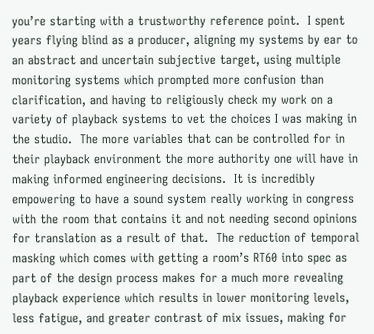you’re starting with a trustworthy reference point.  I spent years flying blind as a producer, aligning my systems by ear to an abstract and uncertain subjective target, using multiple monitoring systems which prompted more confusion than clarification, and having to religiously check my work on a variety of playback systems to vet the choices I was making in the studio.  The more variables that can be controlled for in their playback environment the more authority one will have in making informed engineering decisions.  It is incredibly empowering to have a sound system really working in congress with the room that contains it and not needing second opinions for translation as a result of that.  The reduction of temporal masking which comes with getting a room’s RT60 into spec as part of the design process makes for a much more revealing playback experience which results in lower monitoring levels, less fatigue, and greater contrast of mix issues, making for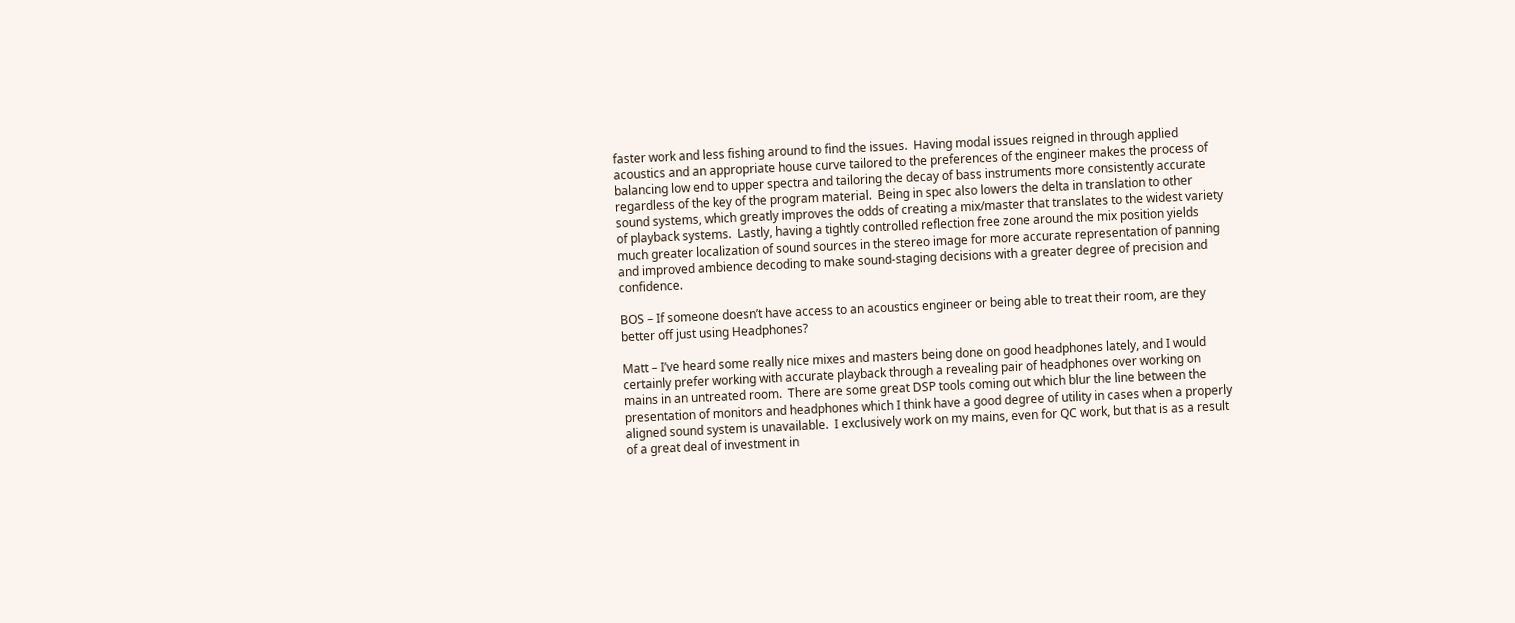faster work and less fishing around to find the issues.  Having modal issues reigned in through applied acoustics and an appropriate house curve tailored to the preferences of the engineer makes the process of balancing low end to upper spectra and tailoring the decay of bass instruments more consistently accurate regardless of the key of the program material.  Being in spec also lowers the delta in translation to other sound systems, which greatly improves the odds of creating a mix/master that translates to the widest variety of playback systems.  Lastly, having a tightly controlled reflection free zone around the mix position yields much greater localization of sound sources in the stereo image for more accurate representation of panning and improved ambience decoding to make sound-staging decisions with a greater degree of precision and confidence.

BOS – If someone doesn’t have access to an acoustics engineer or being able to treat their room, are they better off just using Headphones?

Matt – I’ve heard some really nice mixes and masters being done on good headphones lately, and I would certainly prefer working with accurate playback through a revealing pair of headphones over working on mains in an untreated room.  There are some great DSP tools coming out which blur the line between the presentation of monitors and headphones which I think have a good degree of utility in cases when a properly aligned sound system is unavailable.  I exclusively work on my mains, even for QC work, but that is as a result of a great deal of investment in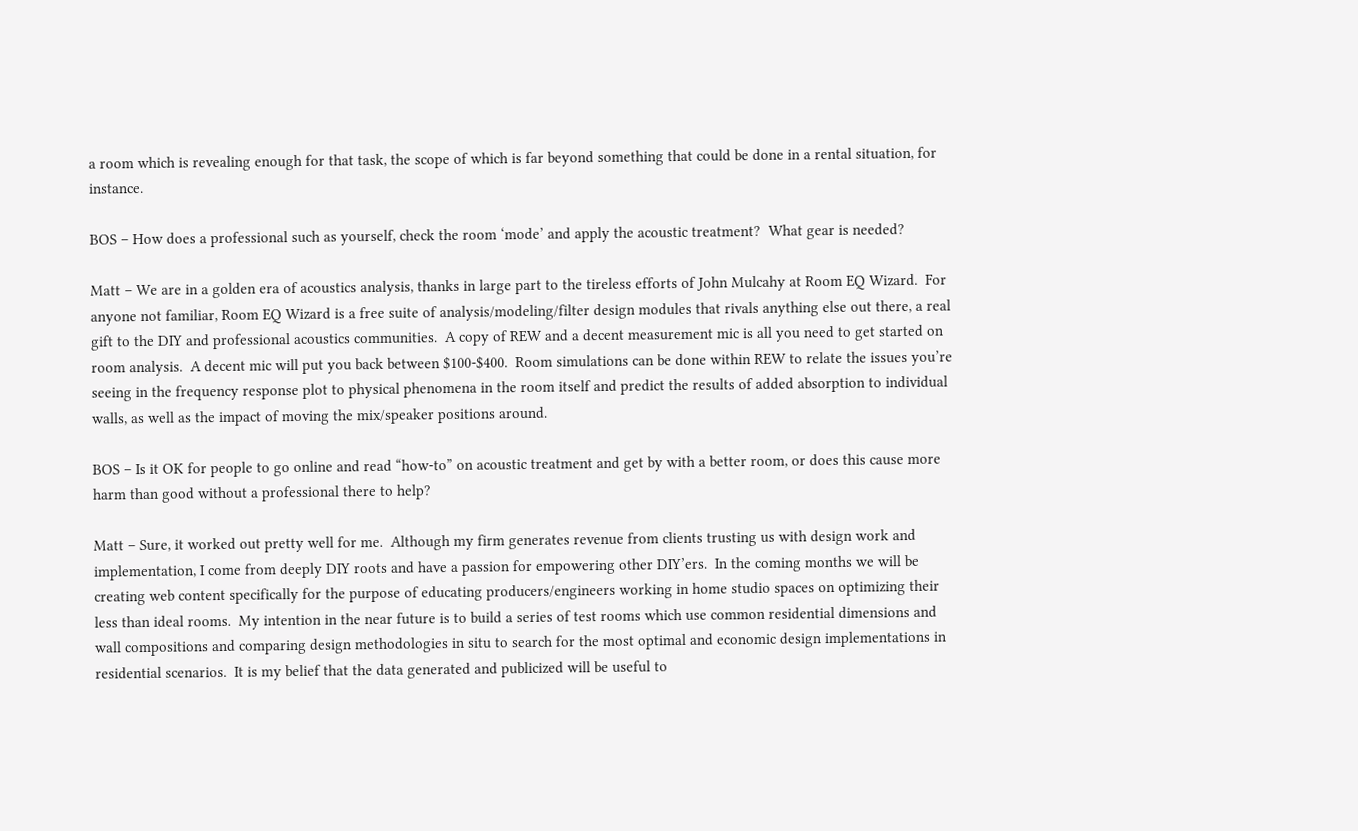a room which is revealing enough for that task, the scope of which is far beyond something that could be done in a rental situation, for instance.

BOS – How does a professional such as yourself, check the room ‘mode’ and apply the acoustic treatment?  What gear is needed?

Matt – We are in a golden era of acoustics analysis, thanks in large part to the tireless efforts of John Mulcahy at Room EQ Wizard.  For anyone not familiar, Room EQ Wizard is a free suite of analysis/modeling/filter design modules that rivals anything else out there, a real gift to the DIY and professional acoustics communities.  A copy of REW and a decent measurement mic is all you need to get started on room analysis.  A decent mic will put you back between $100-$400.  Room simulations can be done within REW to relate the issues you’re seeing in the frequency response plot to physical phenomena in the room itself and predict the results of added absorption to individual walls, as well as the impact of moving the mix/speaker positions around.

BOS – Is it OK for people to go online and read “how-to” on acoustic treatment and get by with a better room, or does this cause more harm than good without a professional there to help?

Matt – Sure, it worked out pretty well for me.  Although my firm generates revenue from clients trusting us with design work and implementation, I come from deeply DIY roots and have a passion for empowering other DIY’ers.  In the coming months we will be creating web content specifically for the purpose of educating producers/engineers working in home studio spaces on optimizing their less than ideal rooms.  My intention in the near future is to build a series of test rooms which use common residential dimensions and wall compositions and comparing design methodologies in situ to search for the most optimal and economic design implementations in residential scenarios.  It is my belief that the data generated and publicized will be useful to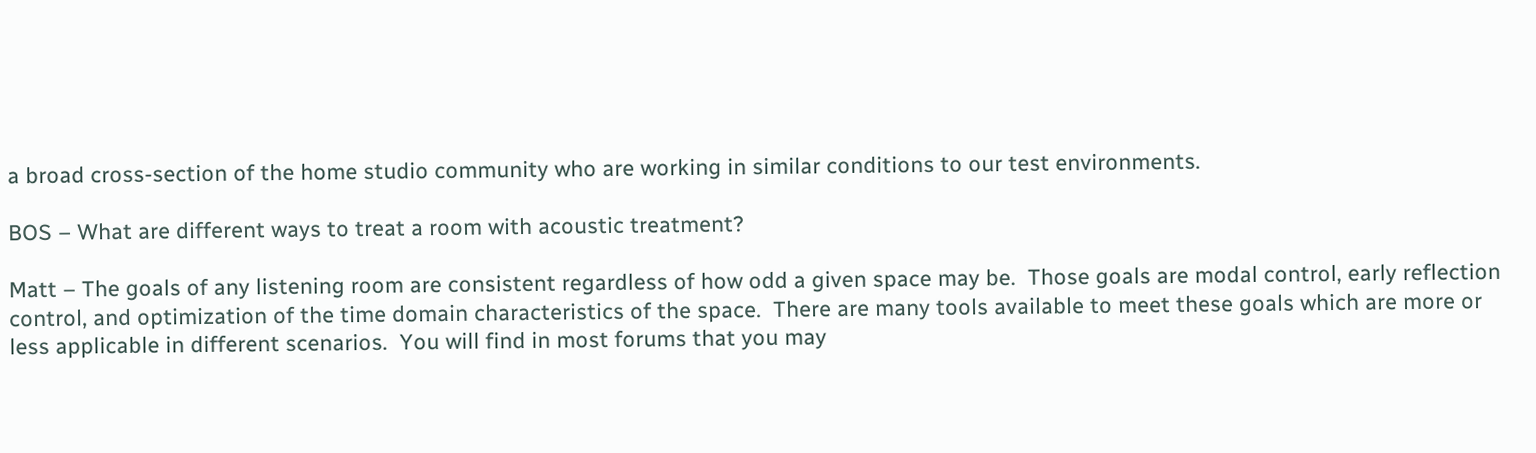a broad cross-section of the home studio community who are working in similar conditions to our test environments.

BOS – What are different ways to treat a room with acoustic treatment?

Matt – The goals of any listening room are consistent regardless of how odd a given space may be.  Those goals are modal control, early reflection control, and optimization of the time domain characteristics of the space.  There are many tools available to meet these goals which are more or less applicable in different scenarios.  You will find in most forums that you may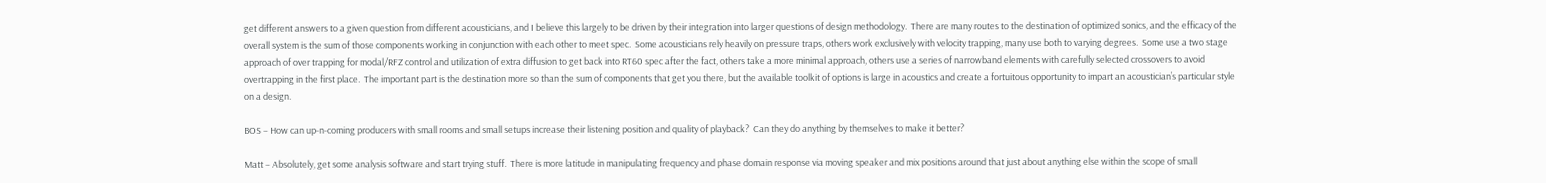get different answers to a given question from different acousticians, and I believe this largely to be driven by their integration into larger questions of design methodology.  There are many routes to the destination of optimized sonics, and the efficacy of the overall system is the sum of those components working in conjunction with each other to meet spec.  Some acousticians rely heavily on pressure traps, others work exclusively with velocity trapping, many use both to varying degrees.  Some use a two stage approach of over trapping for modal/RFZ control and utilization of extra diffusion to get back into RT60 spec after the fact, others take a more minimal approach, others use a series of narrowband elements with carefully selected crossovers to avoid overtrapping in the first place.  The important part is the destination more so than the sum of components that get you there, but the available toolkit of options is large in acoustics and create a fortuitous opportunity to impart an acoustician’s particular style on a design.

BOS – How can up-n-coming producers with small rooms and small setups increase their listening position and quality of playback?  Can they do anything by themselves to make it better?

Matt – Absolutely, get some analysis software and start trying stuff.  There is more latitude in manipulating frequency and phase domain response via moving speaker and mix positions around that just about anything else within the scope of small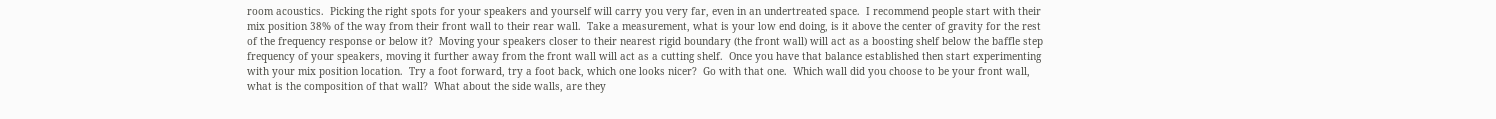room acoustics.  Picking the right spots for your speakers and yourself will carry you very far, even in an undertreated space.  I recommend people start with their mix position 38% of the way from their front wall to their rear wall.  Take a measurement, what is your low end doing, is it above the center of gravity for the rest of the frequency response or below it?  Moving your speakers closer to their nearest rigid boundary (the front wall) will act as a boosting shelf below the baffle step frequency of your speakers, moving it further away from the front wall will act as a cutting shelf.  Once you have that balance established then start experimenting with your mix position location.  Try a foot forward, try a foot back, which one looks nicer?  Go with that one.  Which wall did you choose to be your front wall, what is the composition of that wall?  What about the side walls, are they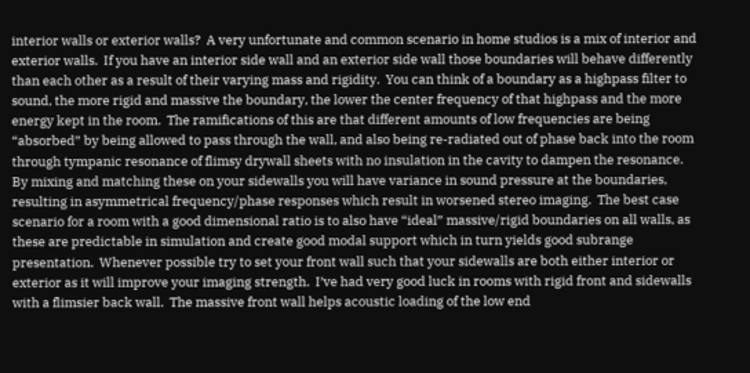interior walls or exterior walls?  A very unfortunate and common scenario in home studios is a mix of interior and exterior walls.  If you have an interior side wall and an exterior side wall those boundaries will behave differently than each other as a result of their varying mass and rigidity.  You can think of a boundary as a highpass filter to sound, the more rigid and massive the boundary, the lower the center frequency of that highpass and the more energy kept in the room.  The ramifications of this are that different amounts of low frequencies are being “absorbed” by being allowed to pass through the wall, and also being re-radiated out of phase back into the room through tympanic resonance of flimsy drywall sheets with no insulation in the cavity to dampen the resonance.  By mixing and matching these on your sidewalls you will have variance in sound pressure at the boundaries, resulting in asymmetrical frequency/phase responses which result in worsened stereo imaging.  The best case scenario for a room with a good dimensional ratio is to also have “ideal” massive/rigid boundaries on all walls, as these are predictable in simulation and create good modal support which in turn yields good subrange presentation.  Whenever possible try to set your front wall such that your sidewalls are both either interior or exterior as it will improve your imaging strength.  I’ve had very good luck in rooms with rigid front and sidewalls with a flimsier back wall.  The massive front wall helps acoustic loading of the low end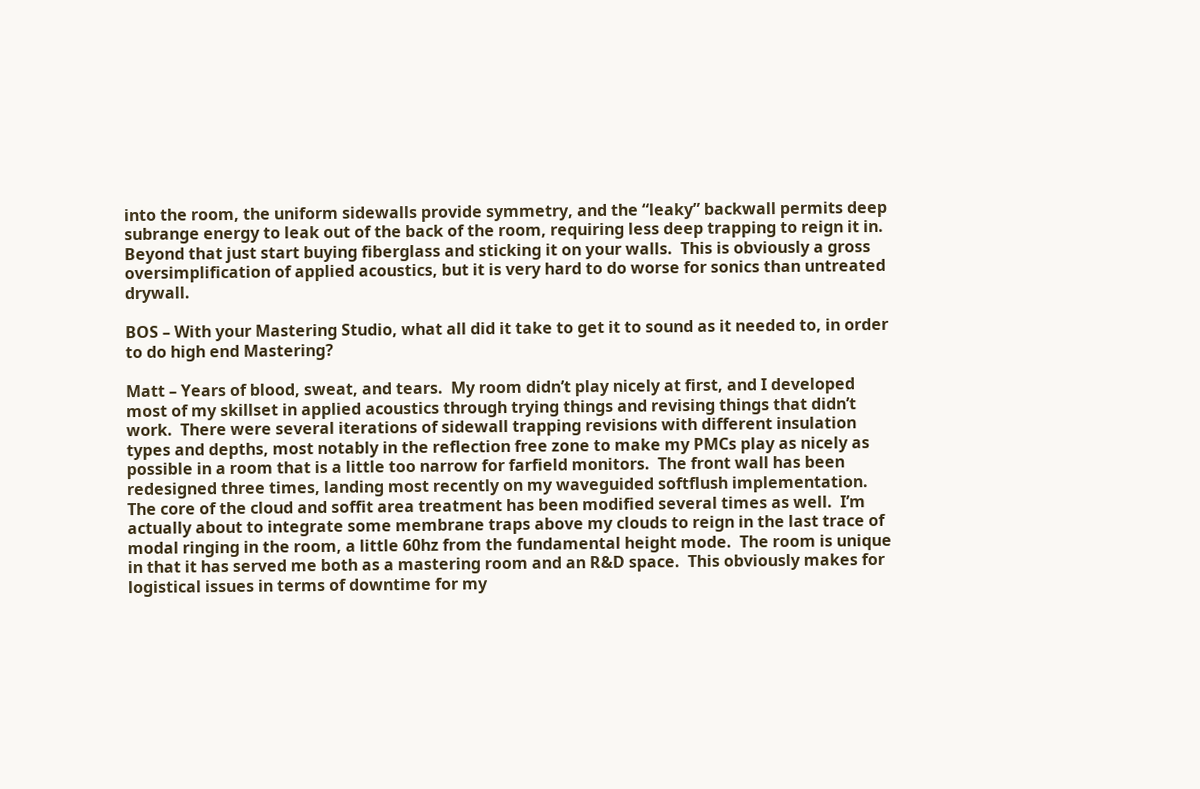into the room, the uniform sidewalls provide symmetry, and the “leaky” backwall permits deep subrange energy to leak out of the back of the room, requiring less deep trapping to reign it in.  Beyond that just start buying fiberglass and sticking it on your walls.  This is obviously a gross oversimplification of applied acoustics, but it is very hard to do worse for sonics than untreated drywall.

BOS – With your Mastering Studio, what all did it take to get it to sound as it needed to, in order to do high end Mastering?

Matt – Years of blood, sweat, and tears.  My room didn’t play nicely at first, and I developed most of my skillset in applied acoustics through trying things and revising things that didn’t work.  There were several iterations of sidewall trapping revisions with different insulation types and depths, most notably in the reflection free zone to make my PMCs play as nicely as possible in a room that is a little too narrow for farfield monitors.  The front wall has been redesigned three times, landing most recently on my waveguided softflush implementation.  The core of the cloud and soffit area treatment has been modified several times as well.  I’m actually about to integrate some membrane traps above my clouds to reign in the last trace of modal ringing in the room, a little 60hz from the fundamental height mode.  The room is unique in that it has served me both as a mastering room and an R&D space.  This obviously makes for logistical issues in terms of downtime for my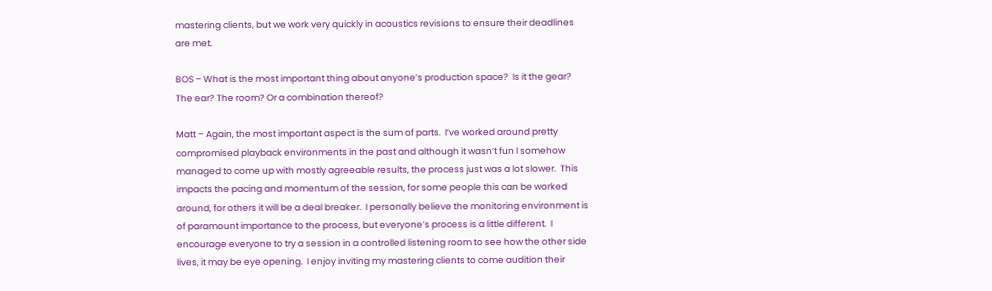mastering clients, but we work very quickly in acoustics revisions to ensure their deadlines are met.

BOS – What is the most important thing about anyone’s production space?  Is it the gear? The ear? The room? Or a combination thereof?

Matt – Again, the most important aspect is the sum of parts.  I’ve worked around pretty compromised playback environments in the past and although it wasn’t fun I somehow managed to come up with mostly agreeable results, the process just was a lot slower.  This impacts the pacing and momentum of the session, for some people this can be worked around, for others it will be a deal breaker.  I personally believe the monitoring environment is of paramount importance to the process, but everyone’s process is a little different.  I encourage everyone to try a session in a controlled listening room to see how the other side lives, it may be eye opening.  I enjoy inviting my mastering clients to come audition their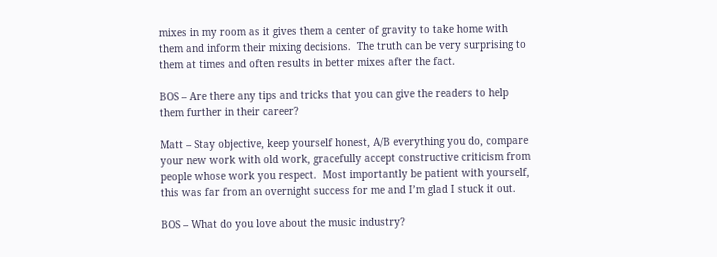mixes in my room as it gives them a center of gravity to take home with them and inform their mixing decisions.  The truth can be very surprising to them at times and often results in better mixes after the fact.

BOS – Are there any tips and tricks that you can give the readers to help them further in their career?

Matt – Stay objective, keep yourself honest, A/B everything you do, compare your new work with old work, gracefully accept constructive criticism from people whose work you respect.  Most importantly be patient with yourself, this was far from an overnight success for me and I’m glad I stuck it out.

BOS – What do you love about the music industry?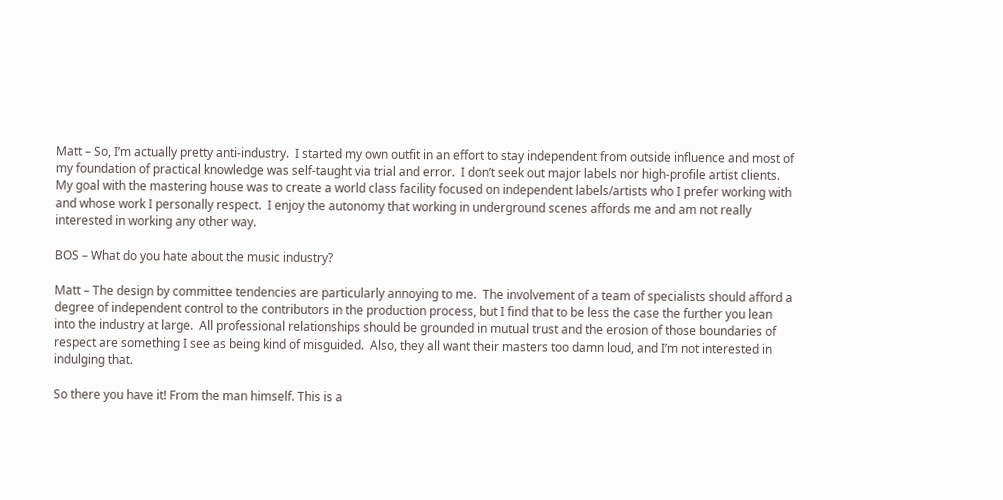Matt – So, I’m actually pretty anti-industry.  I started my own outfit in an effort to stay independent from outside influence and most of my foundation of practical knowledge was self-taught via trial and error.  I don’t seek out major labels nor high-profile artist clients.  My goal with the mastering house was to create a world class facility focused on independent labels/artists who I prefer working with and whose work I personally respect.  I enjoy the autonomy that working in underground scenes affords me and am not really interested in working any other way.

BOS – What do you hate about the music industry?

Matt – The design by committee tendencies are particularly annoying to me.  The involvement of a team of specialists should afford a degree of independent control to the contributors in the production process, but I find that to be less the case the further you lean into the industry at large.  All professional relationships should be grounded in mutual trust and the erosion of those boundaries of respect are something I see as being kind of misguided.  Also, they all want their masters too damn loud, and I’m not interested in indulging that.

So there you have it! From the man himself. This is a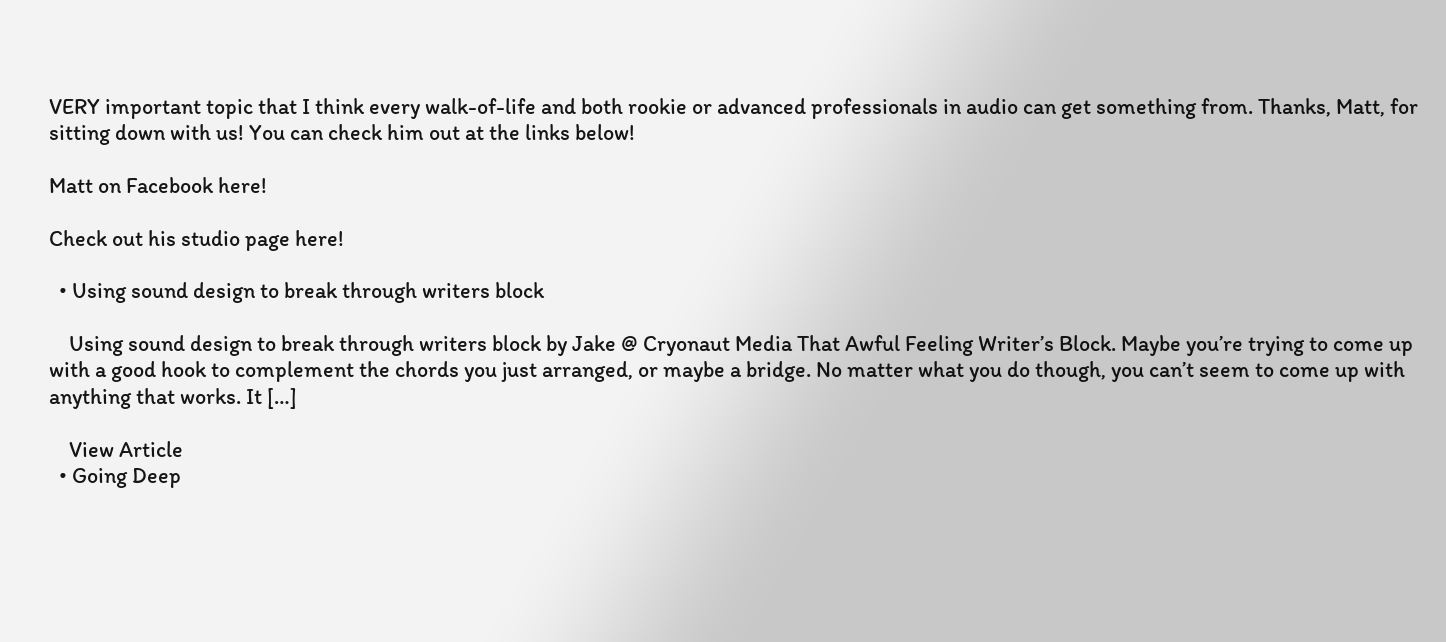VERY important topic that I think every walk-of-life and both rookie or advanced professionals in audio can get something from. Thanks, Matt, for sitting down with us! You can check him out at the links below!

Matt on Facebook here!

Check out his studio page here!

  • Using sound design to break through writers block

    Using sound design to break through writers block by Jake @ Cryonaut Media That Awful Feeling Writer’s Block. Maybe you’re trying to come up with a good hook to complement the chords you just arranged, or maybe a bridge. No matter what you do though, you can’t seem to come up with anything that works. It […]

    View Article
  • Going Deep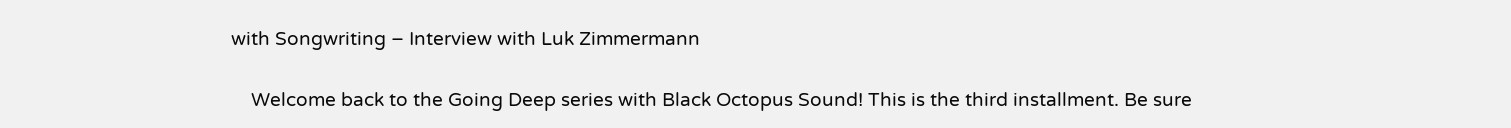with Songwriting – Interview with Luk Zimmermann

    Welcome back to the Going Deep series with Black Octopus Sound! This is the third installment. Be sure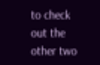to check out the other two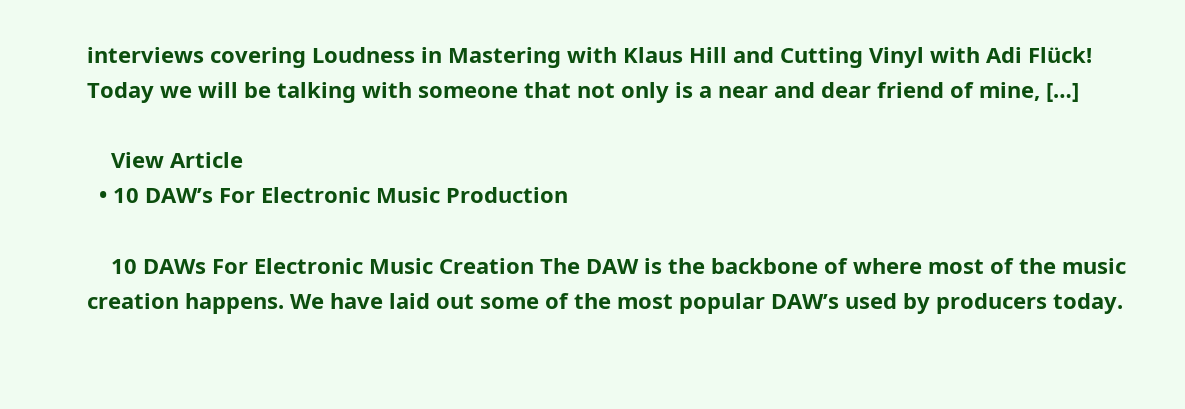interviews covering Loudness in Mastering with Klaus Hill and Cutting Vinyl with Adi Flück! Today we will be talking with someone that not only is a near and dear friend of mine, […]

    View Article
  • 10 DAW’s For Electronic Music Production

    10 DAWs For Electronic Music Creation The DAW is the backbone of where most of the music creation happens. We have laid out some of the most popular DAW’s used by producers today.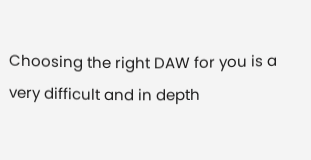Choosing the right DAW for you is a very difficult and in depth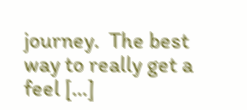journey.  The best way to really get a feel […]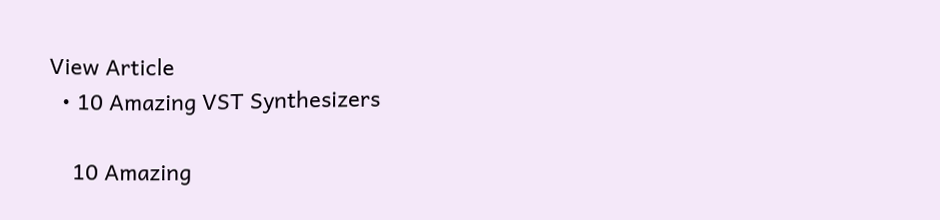View Article
  • 10 Amazing VST Synthesizers

    10 Amazing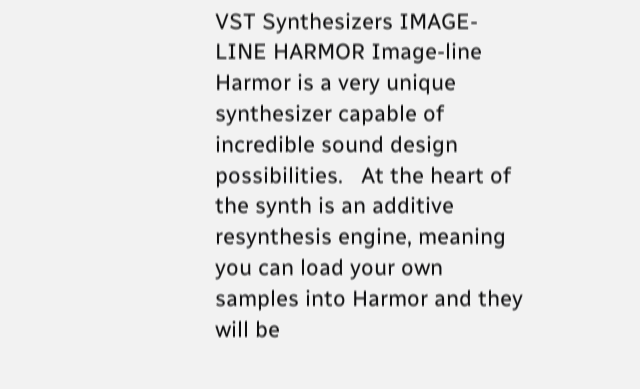VST Synthesizers IMAGE-LINE HARMOR Image-line Harmor is a very unique synthesizer capable of incredible sound design possibilities.   At the heart of the synth is an additive resynthesis engine, meaning you can load your own samples into Harmor and they will be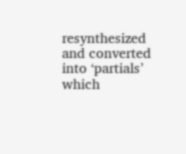resynthesized and converted into ‘partials’ which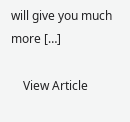will give you much more […]

    View Article